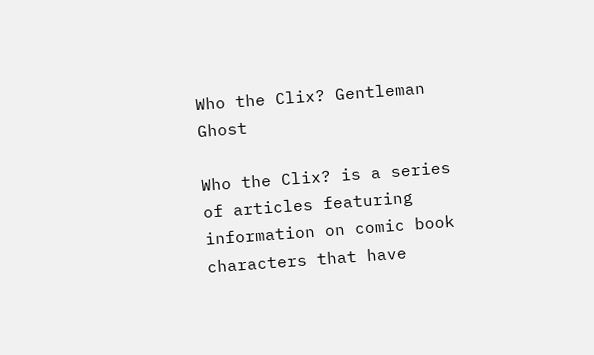Who the Clix? Gentleman Ghost

Who the Clix? is a series of articles featuring information on comic book characters that have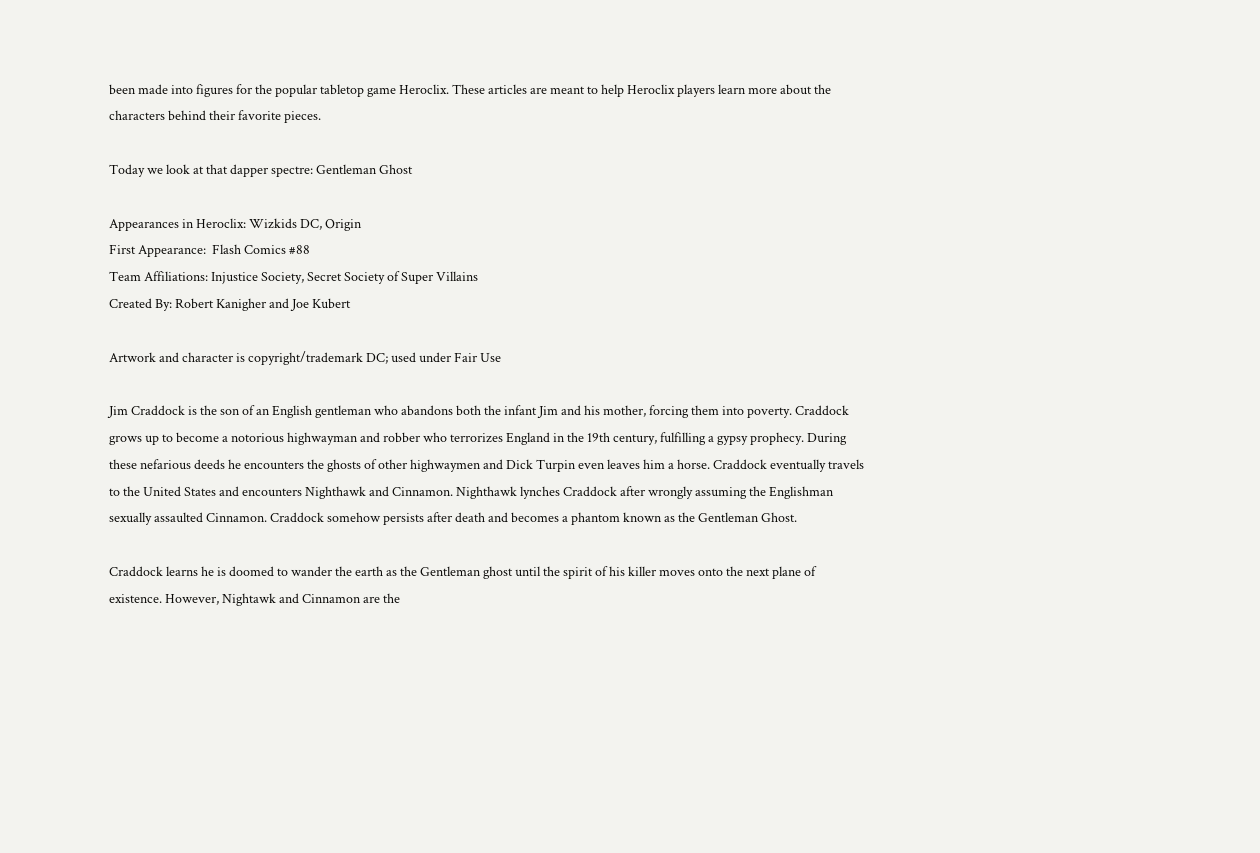been made into figures for the popular tabletop game Heroclix. These articles are meant to help Heroclix players learn more about the characters behind their favorite pieces.

Today we look at that dapper spectre: Gentleman Ghost

Appearances in Heroclix: Wizkids DC, Origin
First Appearance:  Flash Comics #88
Team Affiliations: Injustice Society, Secret Society of Super Villains
Created By: Robert Kanigher and Joe Kubert

Artwork and character is copyright/trademark DC; used under Fair Use

Jim Craddock is the son of an English gentleman who abandons both the infant Jim and his mother, forcing them into poverty. Craddock grows up to become a notorious highwayman and robber who terrorizes England in the 19th century, fulfilling a gypsy prophecy. During these nefarious deeds he encounters the ghosts of other highwaymen and Dick Turpin even leaves him a horse. Craddock eventually travels to the United States and encounters Nighthawk and Cinnamon. Nighthawk lynches Craddock after wrongly assuming the Englishman sexually assaulted Cinnamon. Craddock somehow persists after death and becomes a phantom known as the Gentleman Ghost.

Craddock learns he is doomed to wander the earth as the Gentleman ghost until the spirit of his killer moves onto the next plane of existence. However, Nightawk and Cinnamon are the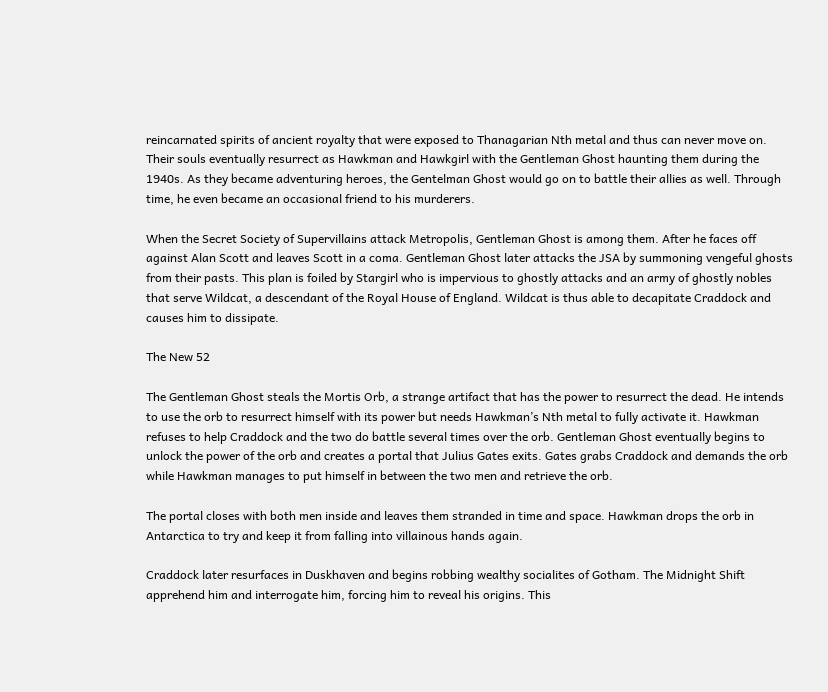reincarnated spirits of ancient royalty that were exposed to Thanagarian Nth metal and thus can never move on. Their souls eventually resurrect as Hawkman and Hawkgirl with the Gentleman Ghost haunting them during the 1940s. As they became adventuring heroes, the Gentelman Ghost would go on to battle their allies as well. Through time, he even became an occasional friend to his murderers.

When the Secret Society of Supervillains attack Metropolis, Gentleman Ghost is among them. After he faces off against Alan Scott and leaves Scott in a coma. Gentleman Ghost later attacks the JSA by summoning vengeful ghosts from their pasts. This plan is foiled by Stargirl who is impervious to ghostly attacks and an army of ghostly nobles that serve Wildcat, a descendant of the Royal House of England. Wildcat is thus able to decapitate Craddock and causes him to dissipate.

The New 52

The Gentleman Ghost steals the Mortis Orb, a strange artifact that has the power to resurrect the dead. He intends to use the orb to resurrect himself with its power but needs Hawkman’s Nth metal to fully activate it. Hawkman refuses to help Craddock and the two do battle several times over the orb. Gentleman Ghost eventually begins to unlock the power of the orb and creates a portal that Julius Gates exits. Gates grabs Craddock and demands the orb while Hawkman manages to put himself in between the two men and retrieve the orb.

The portal closes with both men inside and leaves them stranded in time and space. Hawkman drops the orb in Antarctica to try and keep it from falling into villainous hands again.

Craddock later resurfaces in Duskhaven and begins robbing wealthy socialites of Gotham. The Midnight Shift apprehend him and interrogate him, forcing him to reveal his origins. This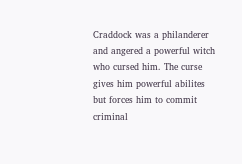Craddock was a philanderer and angered a powerful witch who cursed him. The curse gives him powerful abilites but forces him to commit criminal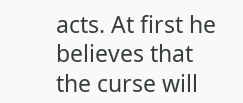acts. At first he believes that the curse will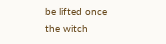be lifted once the witch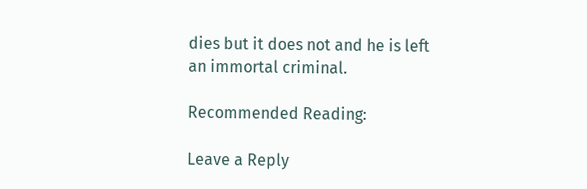dies but it does not and he is left an immortal criminal.

Recommended Reading:

Leave a Reply